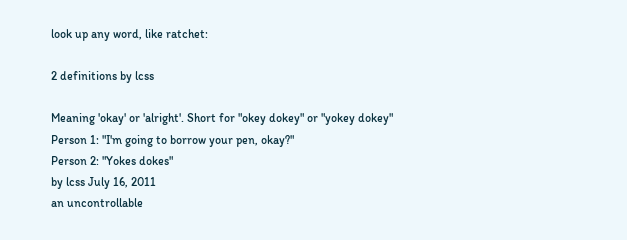look up any word, like ratchet:

2 definitions by lcss

Meaning 'okay' or 'alright'. Short for "okey dokey" or "yokey dokey"
Person 1: "I'm going to borrow your pen, okay?"
Person 2: "Yokes dokes"
by lcss July 16, 2011
an uncontrollable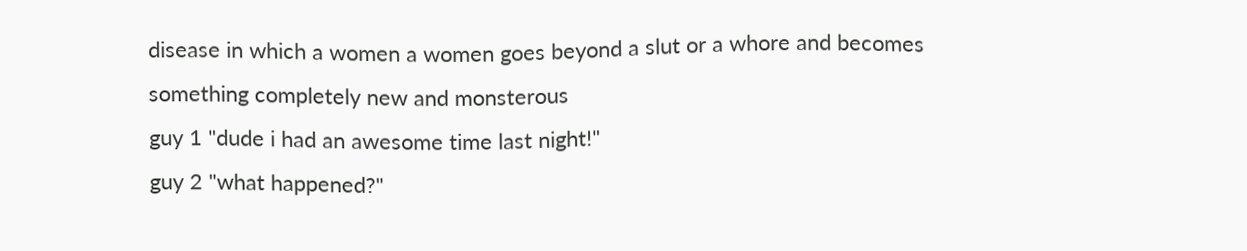disease in which a women a women goes beyond a slut or a whore and becomes something completely new and monsterous
guy 1 "dude i had an awesome time last night!"
guy 2 "what happened?"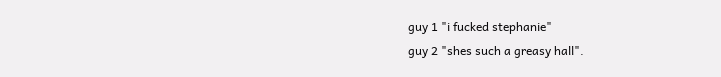guy 1 "i fucked stephanie"
guy 2 "shes such a greasy hall".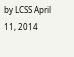by LCSS April 11, 2014